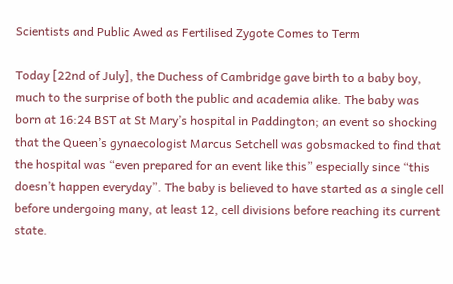Scientists and Public Awed as Fertilised Zygote Comes to Term

Today [22nd of July], the Duchess of Cambridge gave birth to a baby boy, much to the surprise of both the public and academia alike. The baby was born at 16:24 BST at St Mary’s hospital in Paddington; an event so shocking that the Queen’s gynaecologist Marcus Setchell was gobsmacked to find that the hospital was “even prepared for an event like this” especially since “this doesn’t happen everyday”. The baby is believed to have started as a single cell before undergoing many, at least 12, cell divisions before reaching its current state.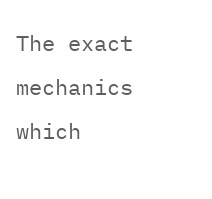The exact mechanics which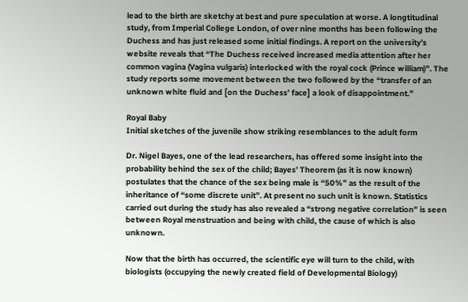lead to the birth are sketchy at best and pure speculation at worse. A longtitudinal study, from Imperial College London, of over nine months has been following the Duchess and has just released some initial findings. A report on the university’s website reveals that “The Duchess received increased media attention after her common vagina (Vagina vulgaris) interlocked with the royal cock (Prince william)”. The study reports some movement between the two followed by the “transfer of an unknown white fluid and [on the Duchess’ face] a look of disappointment.”

Royal Baby
Initial sketches of the juvenile show striking resemblances to the adult form

Dr. Nigel Bayes, one of the lead researchers, has offered some insight into the probability behind the sex of the child; Bayes’ Theorem (as it is now known) postulates that the chance of the sex being male is “50%” as the result of the inheritance of “some discrete unit”. At present no such unit is known. Statistics carried out during the study has also revealed a “strong negative correlation” is seen between Royal menstruation and being with child, the cause of which is also unknown.

Now that the birth has occurred, the scientific eye will turn to the child, with biologists (occupying the newly created field of Developmental Biology)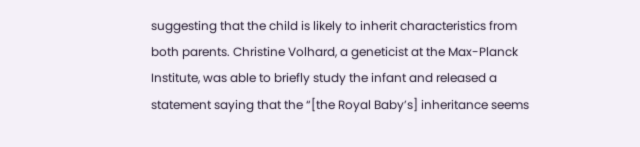suggesting that the child is likely to inherit characteristics from both parents. Christine Volhard, a geneticist at the Max-Planck Institute, was able to briefly study the infant and released a statement saying that the “[the Royal Baby’s] inheritance seems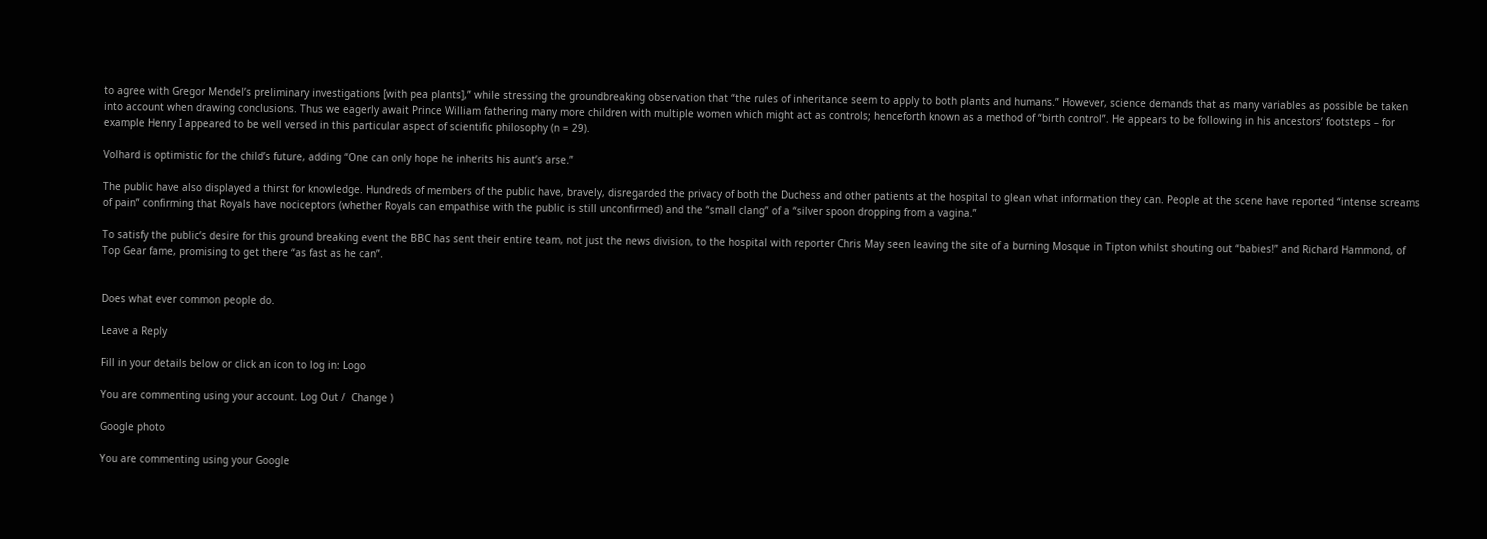to agree with Gregor Mendel’s preliminary investigations [with pea plants],” while stressing the groundbreaking observation that “the rules of inheritance seem to apply to both plants and humans.” However, science demands that as many variables as possible be taken into account when drawing conclusions. Thus we eagerly await Prince William fathering many more children with multiple women which might act as controls; henceforth known as a method of “birth control”. He appears to be following in his ancestors’ footsteps – for example Henry I appeared to be well versed in this particular aspect of scientific philosophy (n = 29).

Volhard is optimistic for the child’s future, adding “One can only hope he inherits his aunt’s arse.”

The public have also displayed a thirst for knowledge. Hundreds of members of the public have, bravely, disregarded the privacy of both the Duchess and other patients at the hospital to glean what information they can. People at the scene have reported “intense screams of pain” confirming that Royals have nociceptors (whether Royals can empathise with the public is still unconfirmed) and the “small clang” of a “silver spoon dropping from a vagina.”

To satisfy the public’s desire for this ground breaking event the BBC has sent their entire team, not just the news division, to the hospital with reporter Chris May seen leaving the site of a burning Mosque in Tipton whilst shouting out “babies!” and Richard Hammond, of Top Gear fame, promising to get there “as fast as he can”.


Does what ever common people do.

Leave a Reply

Fill in your details below or click an icon to log in: Logo

You are commenting using your account. Log Out /  Change )

Google photo

You are commenting using your Google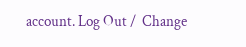account. Log Out /  Change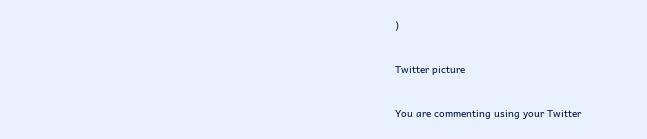)

Twitter picture

You are commenting using your Twitter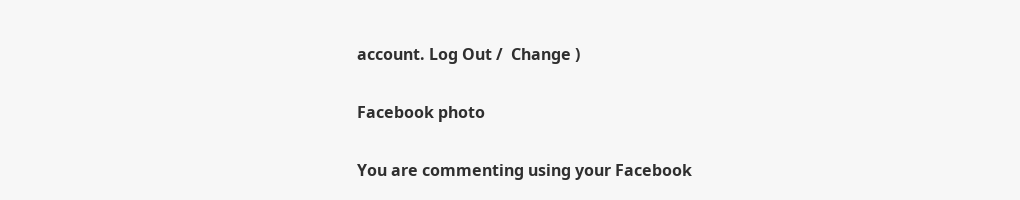account. Log Out /  Change )

Facebook photo

You are commenting using your Facebook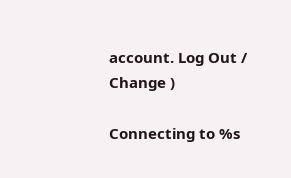account. Log Out /  Change )

Connecting to %s